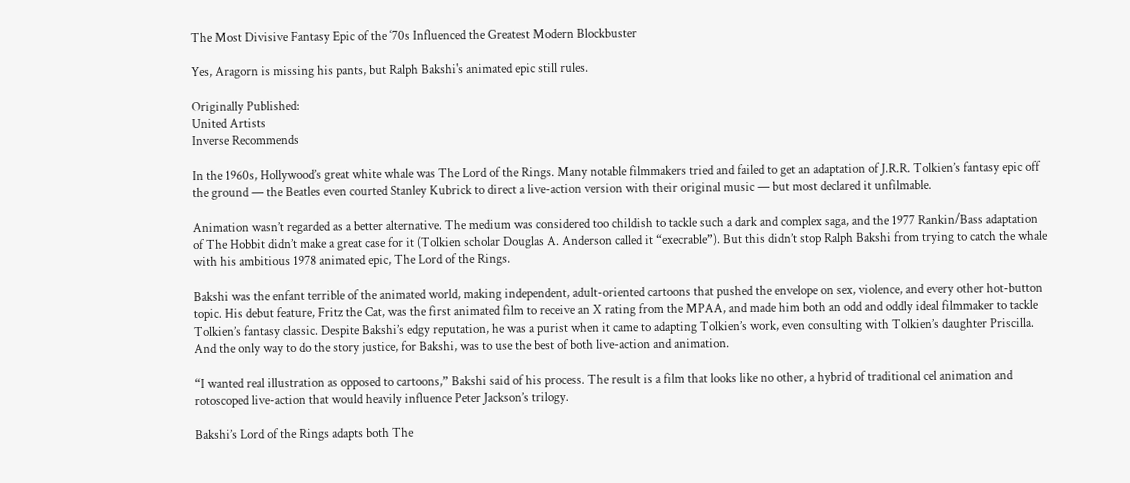The Most Divisive Fantasy Epic of the ‘70s Influenced the Greatest Modern Blockbuster

Yes, Aragorn is missing his pants, but Ralph Bakshi's animated epic still rules.

Originally Published:
United Artists
Inverse Recommends

In the 1960s, Hollywood’s great white whale was The Lord of the Rings. Many notable filmmakers tried and failed to get an adaptation of J.R.R. Tolkien’s fantasy epic off the ground — the Beatles even courted Stanley Kubrick to direct a live-action version with their original music — but most declared it unfilmable.

Animation wasn’t regarded as a better alternative. The medium was considered too childish to tackle such a dark and complex saga, and the 1977 Rankin/Bass adaptation of The Hobbit didn’t make a great case for it (Tolkien scholar Douglas A. Anderson called it “execrable”). But this didn’t stop Ralph Bakshi from trying to catch the whale with his ambitious 1978 animated epic, The Lord of the Rings.

Bakshi was the enfant terrible of the animated world, making independent, adult-oriented cartoons that pushed the envelope on sex, violence, and every other hot-button topic. His debut feature, Fritz the Cat, was the first animated film to receive an X rating from the MPAA, and made him both an odd and oddly ideal filmmaker to tackle Tolkien’s fantasy classic. Despite Bakshi’s edgy reputation, he was a purist when it came to adapting Tolkien’s work, even consulting with Tolkien’s daughter Priscilla. And the only way to do the story justice, for Bakshi, was to use the best of both live-action and animation.

“I wanted real illustration as opposed to cartoons,” Bakshi said of his process. The result is a film that looks like no other, a hybrid of traditional cel animation and rotoscoped live-action that would heavily influence Peter Jackson’s trilogy.

Bakshi’s Lord of the Rings adapts both The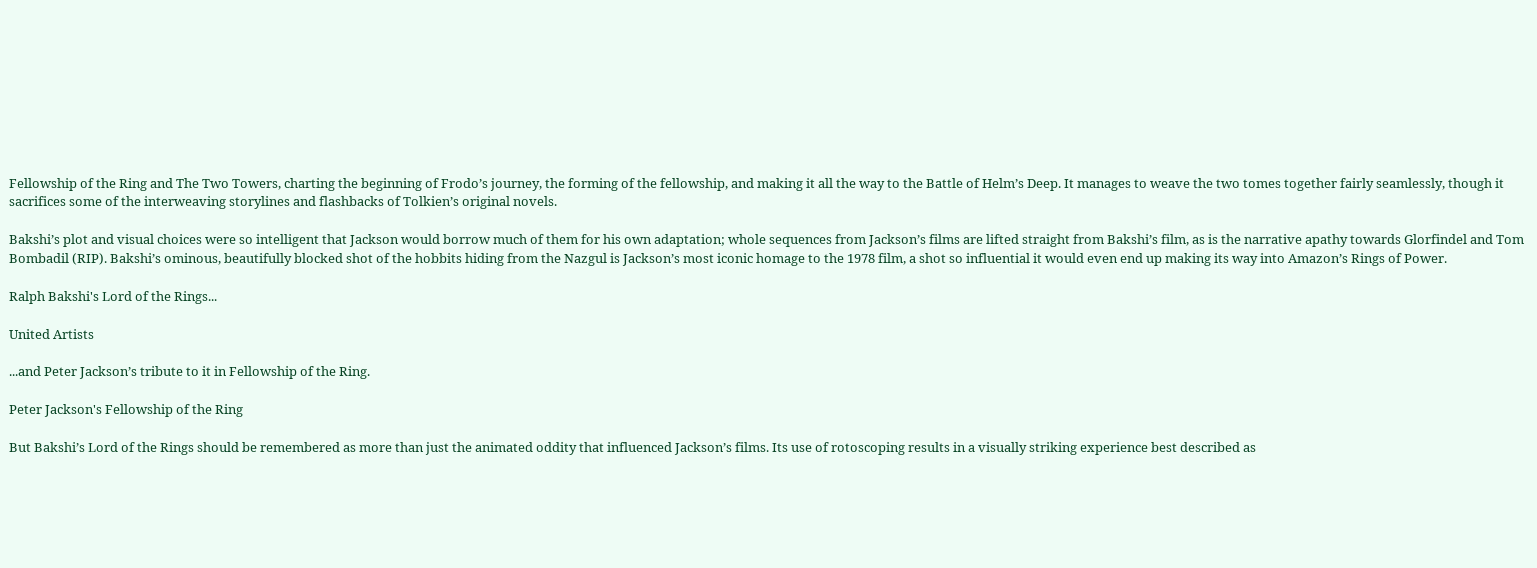Fellowship of the Ring and The Two Towers, charting the beginning of Frodo’s journey, the forming of the fellowship, and making it all the way to the Battle of Helm’s Deep. It manages to weave the two tomes together fairly seamlessly, though it sacrifices some of the interweaving storylines and flashbacks of Tolkien’s original novels.

Bakshi’s plot and visual choices were so intelligent that Jackson would borrow much of them for his own adaptation; whole sequences from Jackson’s films are lifted straight from Bakshi’s film, as is the narrative apathy towards Glorfindel and Tom Bombadil (RIP). Bakshi’s ominous, beautifully blocked shot of the hobbits hiding from the Nazgul is Jackson’s most iconic homage to the 1978 film, a shot so influential it would even end up making its way into Amazon’s Rings of Power.

Ralph Bakshi's Lord of the Rings...

United Artists

...and Peter Jackson’s tribute to it in Fellowship of the Ring.

Peter Jackson's Fellowship of the Ring

But Bakshi’s Lord of the Rings should be remembered as more than just the animated oddity that influenced Jackson’s films. Its use of rotoscoping results in a visually striking experience best described as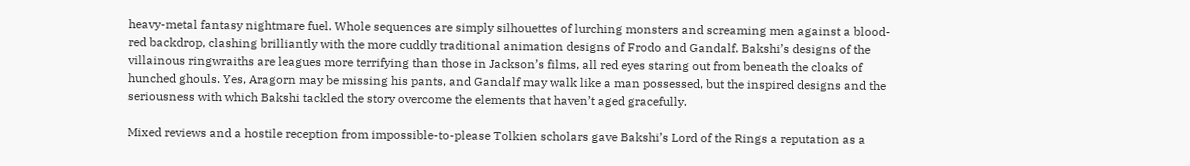heavy-metal fantasy nightmare fuel. Whole sequences are simply silhouettes of lurching monsters and screaming men against a blood-red backdrop, clashing brilliantly with the more cuddly traditional animation designs of Frodo and Gandalf. Bakshi’s designs of the villainous ringwraiths are leagues more terrifying than those in Jackson’s films, all red eyes staring out from beneath the cloaks of hunched ghouls. Yes, Aragorn may be missing his pants, and Gandalf may walk like a man possessed, but the inspired designs and the seriousness with which Bakshi tackled the story overcome the elements that haven’t aged gracefully.

Mixed reviews and a hostile reception from impossible-to-please Tolkien scholars gave Bakshi’s Lord of the Rings a reputation as a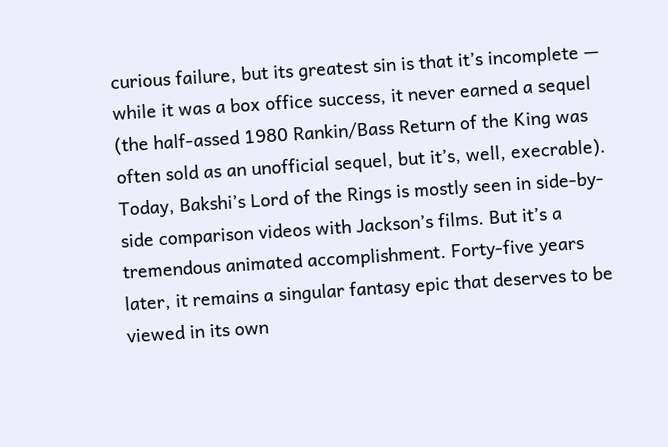curious failure, but its greatest sin is that it’s incomplete — while it was a box office success, it never earned a sequel (the half-assed 1980 Rankin/Bass Return of the King was often sold as an unofficial sequel, but it’s, well, execrable). Today, Bakshi’s Lord of the Rings is mostly seen in side-by-side comparison videos with Jackson’s films. But it’s a tremendous animated accomplishment. Forty-five years later, it remains a singular fantasy epic that deserves to be viewed in its own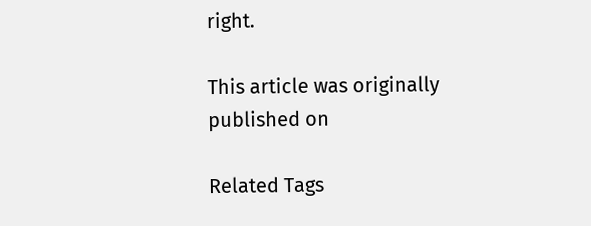right.

This article was originally published on

Related Tags